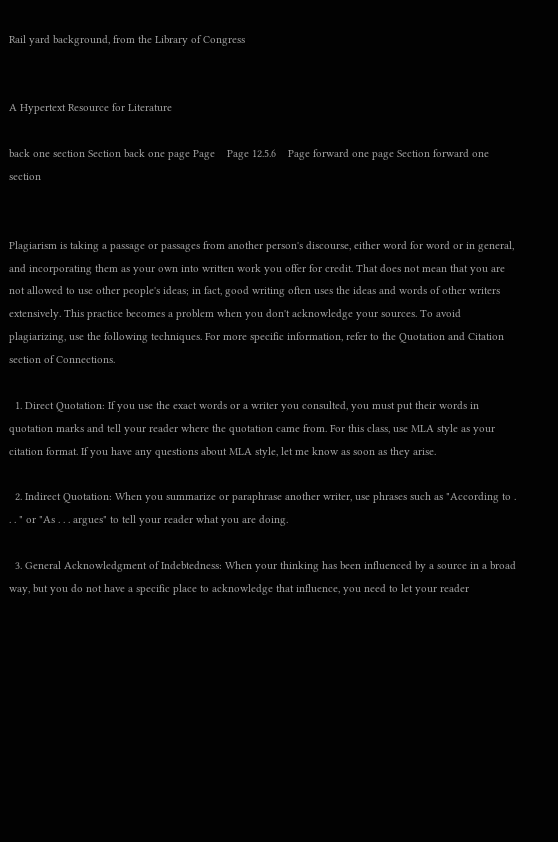Rail yard background, from the Library of Congress


A Hypertext Resource for Literature

back one section Section back one page Page    Page 12.5.6    Page forward one page Section forward one section


Plagiarism is taking a passage or passages from another person's discourse, either word for word or in general, and incorporating them as your own into written work you offer for credit. That does not mean that you are not allowed to use other people's ideas; in fact, good writing often uses the ideas and words of other writers extensively. This practice becomes a problem when you don't acknowledge your sources. To avoid plagiarizing, use the following techniques. For more specific information, refer to the Quotation and Citation section of Connections.

  1. Direct Quotation: If you use the exact words or a writer you consulted, you must put their words in quotation marks and tell your reader where the quotation came from. For this class, use MLA style as your citation format. If you have any questions about MLA style, let me know as soon as they arise.

  2. Indirect Quotation: When you summarize or paraphrase another writer, use phrases such as "According to . . . " or "As . . . argues" to tell your reader what you are doing.

  3. General Acknowledgment of Indebtedness: When your thinking has been influenced by a source in a broad way, but you do not have a specific place to acknowledge that influence, you need to let your reader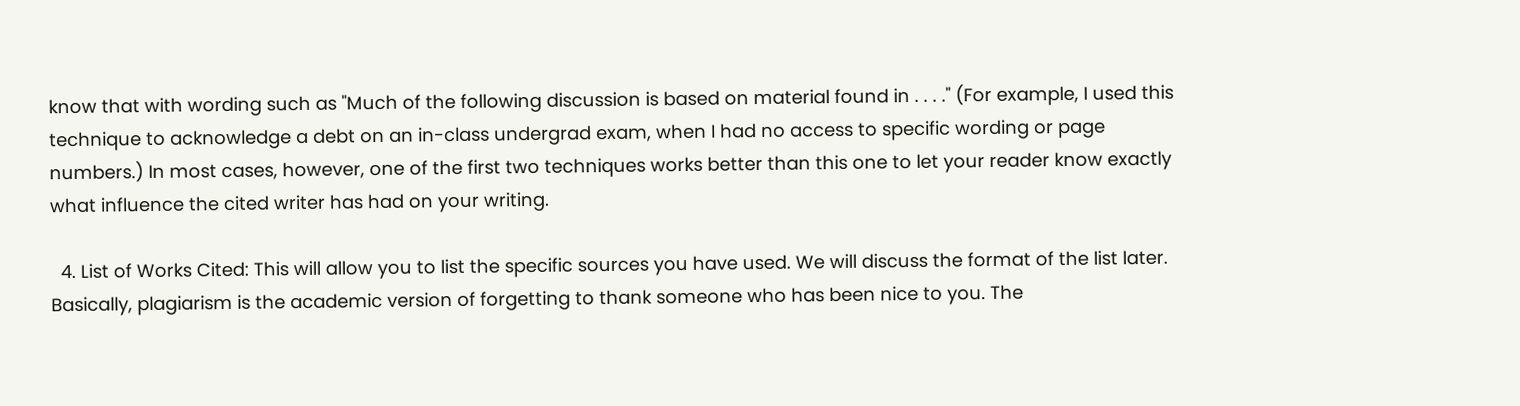know that with wording such as "Much of the following discussion is based on material found in . . . ." (For example, I used this technique to acknowledge a debt on an in-class undergrad exam, when I had no access to specific wording or page numbers.) In most cases, however, one of the first two techniques works better than this one to let your reader know exactly what influence the cited writer has had on your writing.

  4. List of Works Cited: This will allow you to list the specific sources you have used. We will discuss the format of the list later. Basically, plagiarism is the academic version of forgetting to thank someone who has been nice to you. The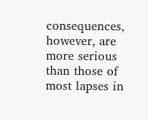consequences, however, are more serious than those of most lapses in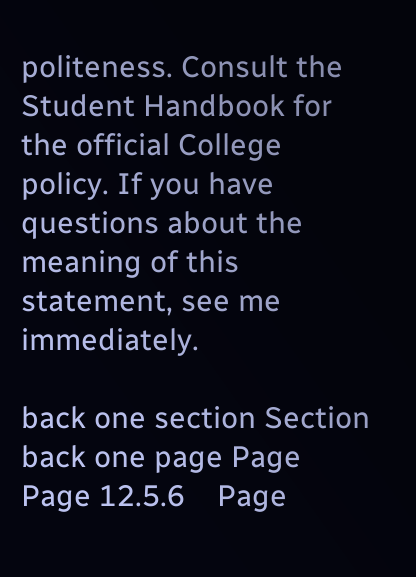politeness. Consult the Student Handbook for the official College policy. If you have questions about the meaning of this statement, see me immediately.

back one section Section back one page Page    Page 12.5.6    Page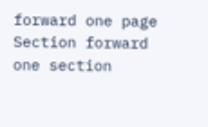forward one page Section forward one section